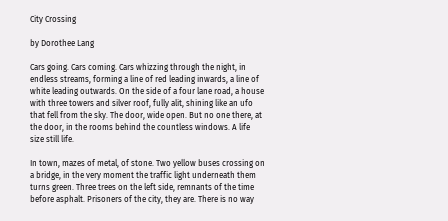City Crossing

by Dorothee Lang

Cars going. Cars coming. Cars whizzing through the night, in endless streams, forming a line of red leading inwards, a line of white leading outwards. On the side of a four lane road, a house with three towers and silver roof, fully alit, shining like an ufo that fell from the sky. The door, wide open. But no one there, at the door, in the rooms behind the countless windows. A life size still life.

In town, mazes of metal, of stone. Two yellow buses crossing on a bridge, in the very moment the traffic light underneath them turns green. Three trees on the left side, remnants of the time before asphalt. Prisoners of the city, they are. There is no way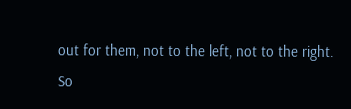out for them, not to the left, not to the right. So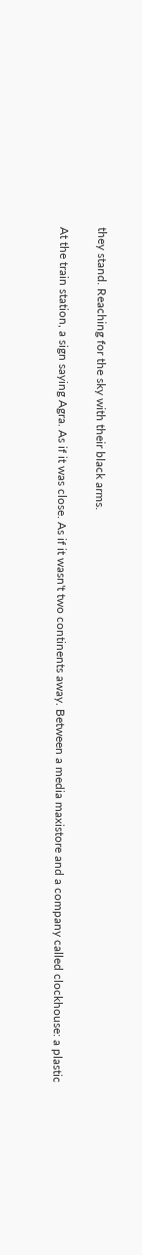they stand. Reaching for the sky with their black arms.

At the train station, a sign saying Agra. As if it was close. As if it wasn't two continents away. Between a media maxistore and a company called clockhouse: a plastic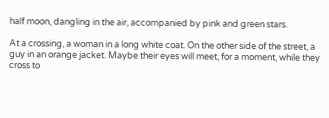half moon, dangling in the air, accompanied by pink and green stars.

At a crossing, a woman in a long white coat. On the other side of the street, a guy in an orange jacket. Maybe their eyes will meet, for a moment, while they cross to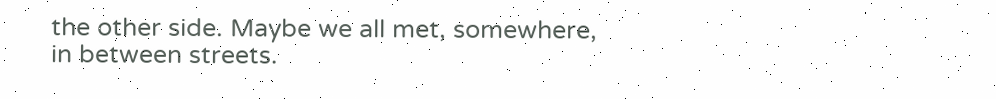the other side. Maybe we all met, somewhere, in between streets.